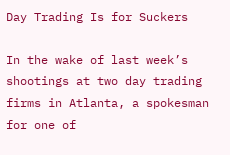Day Trading Is for Suckers

In the wake of last week’s shootings at two day trading firms in Atlanta, a spokesman for one of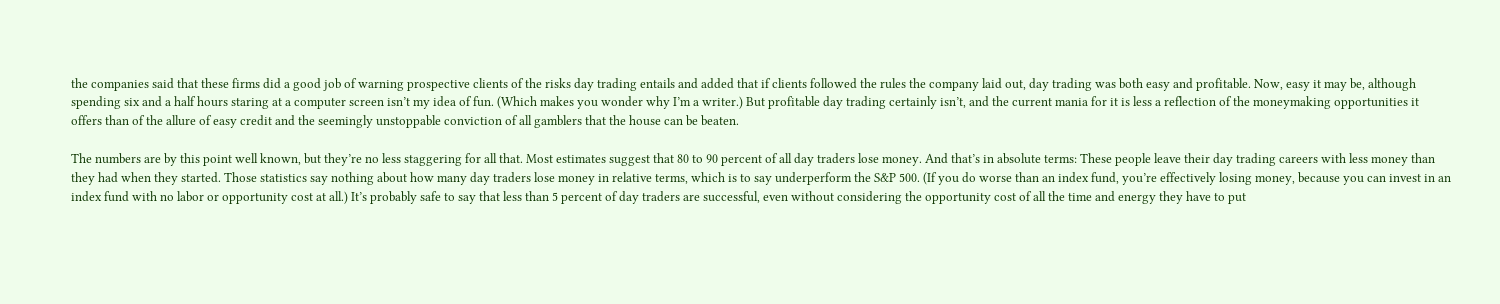the companies said that these firms did a good job of warning prospective clients of the risks day trading entails and added that if clients followed the rules the company laid out, day trading was both easy and profitable. Now, easy it may be, although spending six and a half hours staring at a computer screen isn’t my idea of fun. (Which makes you wonder why I’m a writer.) But profitable day trading certainly isn’t, and the current mania for it is less a reflection of the moneymaking opportunities it offers than of the allure of easy credit and the seemingly unstoppable conviction of all gamblers that the house can be beaten.

The numbers are by this point well known, but they’re no less staggering for all that. Most estimates suggest that 80 to 90 percent of all day traders lose money. And that’s in absolute terms: These people leave their day trading careers with less money than they had when they started. Those statistics say nothing about how many day traders lose money in relative terms, which is to say underperform the S&P 500. (If you do worse than an index fund, you’re effectively losing money, because you can invest in an index fund with no labor or opportunity cost at all.) It’s probably safe to say that less than 5 percent of day traders are successful, even without considering the opportunity cost of all the time and energy they have to put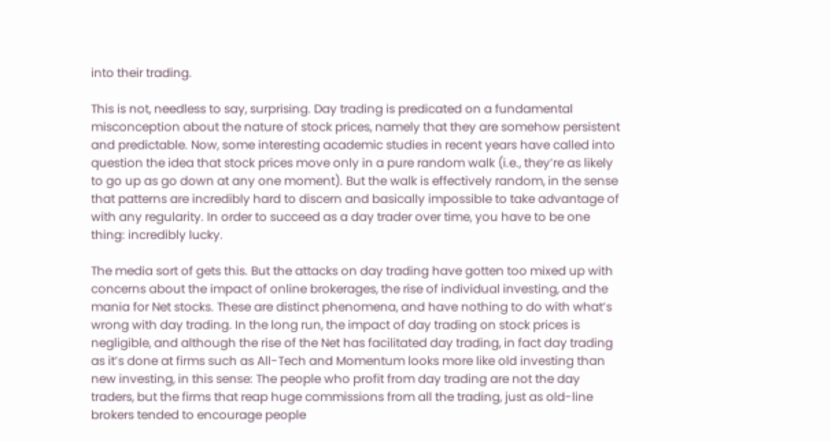into their trading.

This is not, needless to say, surprising. Day trading is predicated on a fundamental misconception about the nature of stock prices, namely that they are somehow persistent and predictable. Now, some interesting academic studies in recent years have called into question the idea that stock prices move only in a pure random walk (i.e., they’re as likely to go up as go down at any one moment). But the walk is effectively random, in the sense that patterns are incredibly hard to discern and basically impossible to take advantage of with any regularity. In order to succeed as a day trader over time, you have to be one thing: incredibly lucky.

The media sort of gets this. But the attacks on day trading have gotten too mixed up with concerns about the impact of online brokerages, the rise of individual investing, and the mania for Net stocks. These are distinct phenomena, and have nothing to do with what’s wrong with day trading. In the long run, the impact of day trading on stock prices is negligible, and although the rise of the Net has facilitated day trading, in fact day trading as it’s done at firms such as All-Tech and Momentum looks more like old investing than new investing, in this sense: The people who profit from day trading are not the day traders, but the firms that reap huge commissions from all the trading, just as old-line brokers tended to encourage people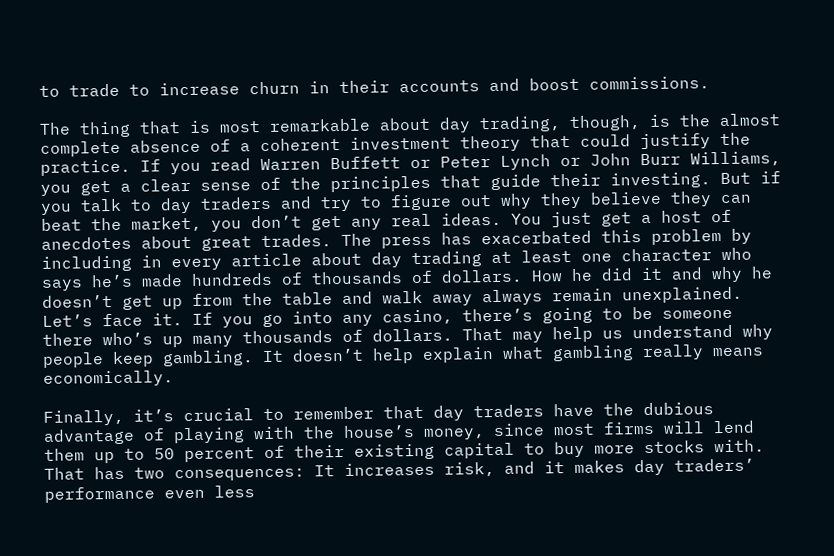to trade to increase churn in their accounts and boost commissions.

The thing that is most remarkable about day trading, though, is the almost complete absence of a coherent investment theory that could justify the practice. If you read Warren Buffett or Peter Lynch or John Burr Williams, you get a clear sense of the principles that guide their investing. But if you talk to day traders and try to figure out why they believe they can beat the market, you don’t get any real ideas. You just get a host of anecdotes about great trades. The press has exacerbated this problem by including in every article about day trading at least one character who says he’s made hundreds of thousands of dollars. How he did it and why he doesn’t get up from the table and walk away always remain unexplained. Let’s face it. If you go into any casino, there’s going to be someone there who’s up many thousands of dollars. That may help us understand why people keep gambling. It doesn’t help explain what gambling really means economically.

Finally, it’s crucial to remember that day traders have the dubious advantage of playing with the house’s money, since most firms will lend them up to 50 percent of their existing capital to buy more stocks with. That has two consequences: It increases risk, and it makes day traders’ performance even less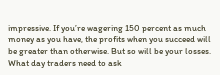impressive. If you’re wagering 150 percent as much money as you have, the profits when you succeed will be greater than otherwise. But so will be your losses. What day traders need to ask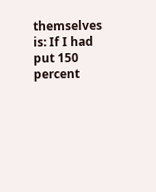themselves is: If I had put 150 percent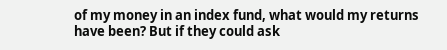of my money in an index fund, what would my returns have been? But if they could ask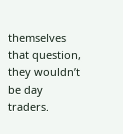themselves that question, they wouldn’t be day traders.